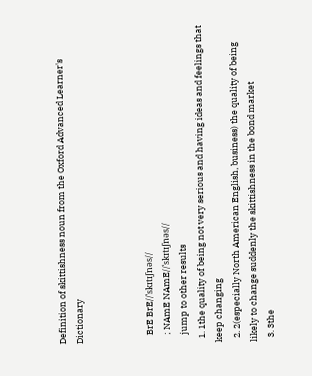Definition of skittishness noun from the Oxford Advanced Learner's Dictionary



    BrE BrE//ˈskɪtɪʃnəs//
    ; NAmE NAmE//ˈskɪtɪʃnəs//
    jump to other results
  1. 1the quality of being not very serious and having ideas and feelings that keep changing
  2. 2(especially North American English, business) the quality of being likely to change suddenly the skittishness in the bond market
  3. 3the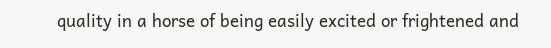quality in a horse of being easily excited or frightened and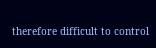therefore difficult to control